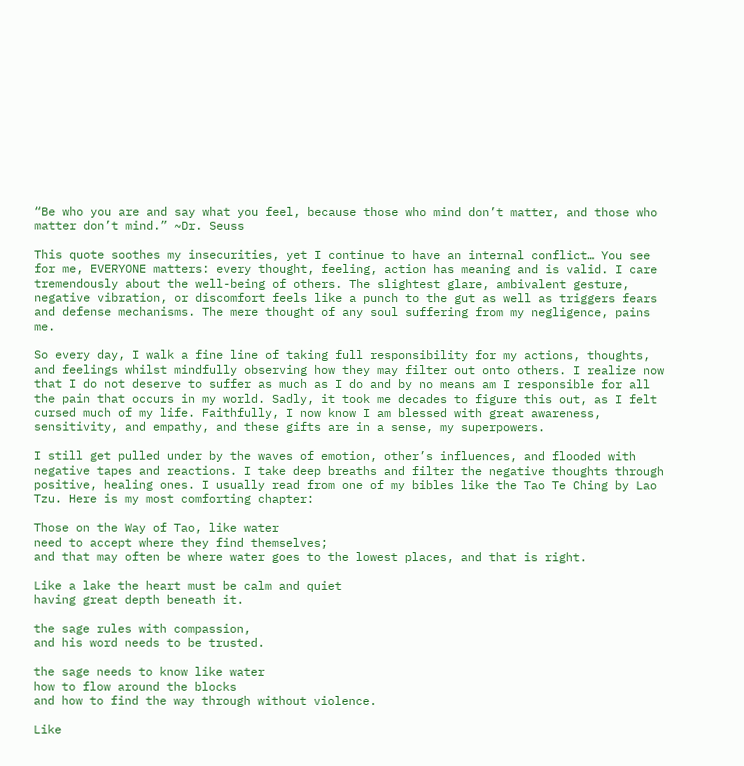“Be who you are and say what you feel, because those who mind don’t matter, and those who matter don’t mind.” ~Dr. Seuss

This quote soothes my insecurities, yet I continue to have an internal conflict… You see for me, EVERYONE matters: every thought, feeling, action has meaning and is valid. I care tremendously about the well-being of others. The slightest glare, ambivalent gesture, negative vibration, or discomfort feels like a punch to the gut as well as triggers fears and defense mechanisms. The mere thought of any soul suffering from my negligence, pains me.

So every day, I walk a fine line of taking full responsibility for my actions, thoughts, and feelings whilst mindfully observing how they may filter out onto others. I realize now that I do not deserve to suffer as much as I do and by no means am I responsible for all the pain that occurs in my world. Sadly, it took me decades to figure this out, as I felt cursed much of my life. Faithfully, I now know I am blessed with great awareness, sensitivity, and empathy, and these gifts are in a sense, my superpowers.

I still get pulled under by the waves of emotion, other’s influences, and flooded with negative tapes and reactions. I take deep breaths and filter the negative thoughts through positive, healing ones. I usually read from one of my bibles like the Tao Te Ching by Lao Tzu. Here is my most comforting chapter:

Those on the Way of Tao, like water
need to accept where they find themselves;
and that may often be where water goes to the lowest places, and that is right.

Like a lake the heart must be calm and quiet
having great depth beneath it.

the sage rules with compassion,
and his word needs to be trusted.

the sage needs to know like water
how to flow around the blocks
and how to find the way through without violence.

Like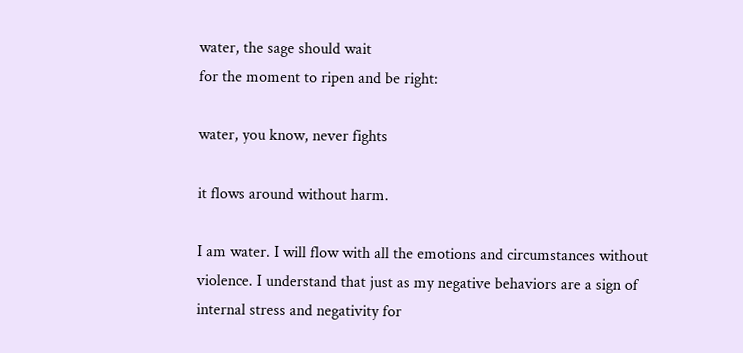water, the sage should wait
for the moment to ripen and be right:

water, you know, never fights

it flows around without harm.

I am water. I will flow with all the emotions and circumstances without violence. I understand that just as my negative behaviors are a sign of internal stress and negativity for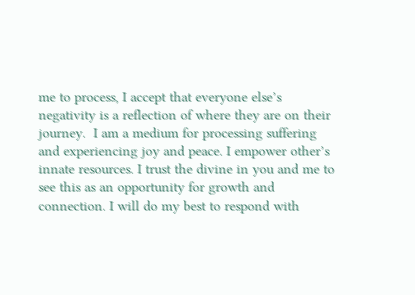me to process, I accept that everyone else’s negativity is a reflection of where they are on their journey.  I am a medium for processing suffering and experiencing joy and peace. I empower other’s innate resources. I trust the divine in you and me to see this as an opportunity for growth and connection. I will do my best to respond with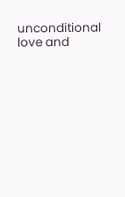unconditional love and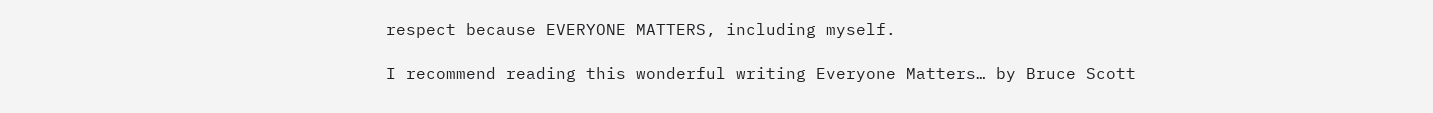respect because EVERYONE MATTERS, including myself.

I recommend reading this wonderful writing Everyone Matters… by Bruce Scott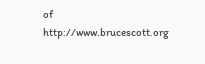of http://www.brucescott.org